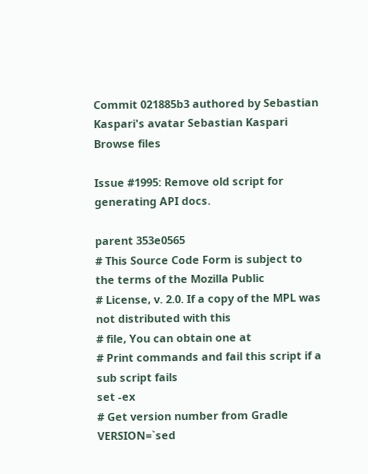Commit 021885b3 authored by Sebastian Kaspari's avatar Sebastian Kaspari
Browse files

Issue #1995: Remove old script for generating API docs.

parent 353e0565
# This Source Code Form is subject to the terms of the Mozilla Public
# License, v. 2.0. If a copy of the MPL was not distributed with this
# file, You can obtain one at
# Print commands and fail this script if a sub script fails
set -ex
# Get version number from Gradle
VERSION=`sed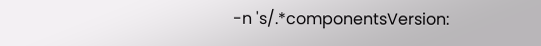-n 's/.*componentsVersion: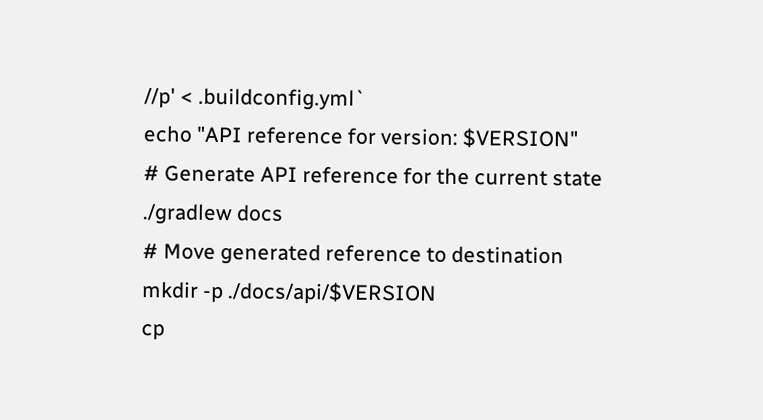//p' < .buildconfig.yml`
echo "API reference for version: $VERSION"
# Generate API reference for the current state
./gradlew docs
# Move generated reference to destination
mkdir -p ./docs/api/$VERSION
cp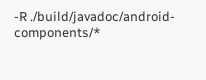-R ./build/javadoc/android-components/*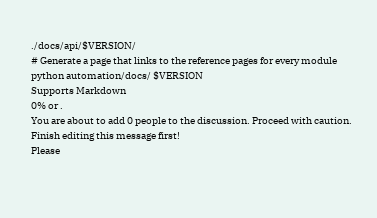./docs/api/$VERSION/
# Generate a page that links to the reference pages for every module
python automation/docs/ $VERSION
Supports Markdown
0% or .
You are about to add 0 people to the discussion. Proceed with caution.
Finish editing this message first!
Please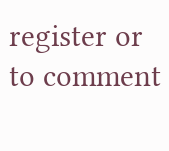register or to comment